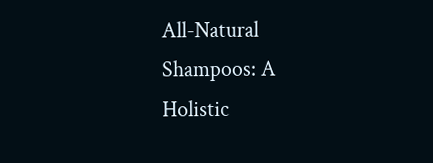All-Natural Shampoos: A Holistic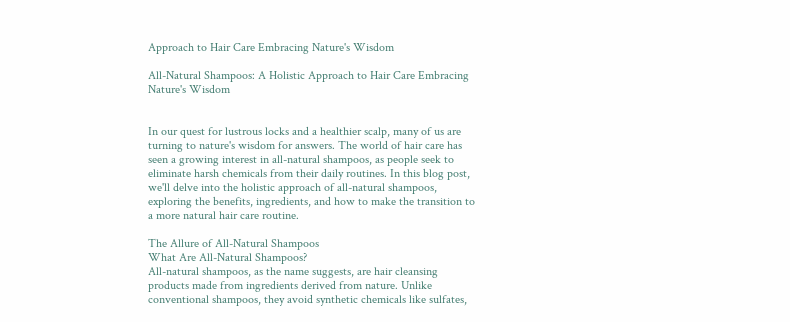Approach to Hair Care Embracing Nature's Wisdom

All-Natural Shampoos: A Holistic Approach to Hair Care Embracing Nature's Wisdom


In our quest for lustrous locks and a healthier scalp, many of us are turning to nature's wisdom for answers. The world of hair care has seen a growing interest in all-natural shampoos, as people seek to eliminate harsh chemicals from their daily routines. In this blog post, we'll delve into the holistic approach of all-natural shampoos, exploring the benefits, ingredients, and how to make the transition to a more natural hair care routine.

The Allure of All-Natural Shampoos
What Are All-Natural Shampoos?
All-natural shampoos, as the name suggests, are hair cleansing products made from ingredients derived from nature. Unlike conventional shampoos, they avoid synthetic chemicals like sulfates,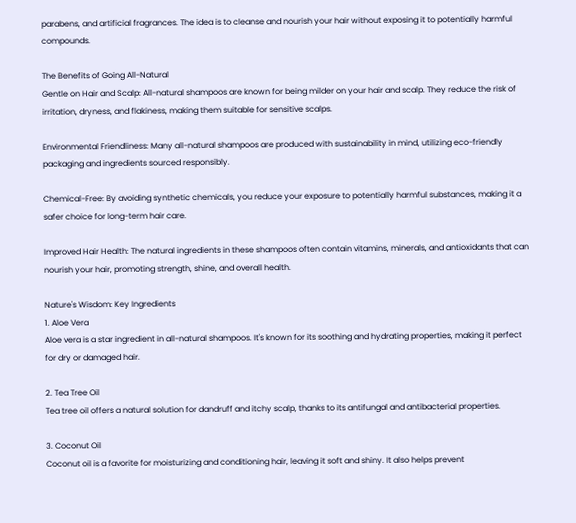parabens, and artificial fragrances. The idea is to cleanse and nourish your hair without exposing it to potentially harmful compounds.

The Benefits of Going All-Natural
Gentle on Hair and Scalp: All-natural shampoos are known for being milder on your hair and scalp. They reduce the risk of irritation, dryness, and flakiness, making them suitable for sensitive scalps.

Environmental Friendliness: Many all-natural shampoos are produced with sustainability in mind, utilizing eco-friendly packaging and ingredients sourced responsibly.

Chemical-Free: By avoiding synthetic chemicals, you reduce your exposure to potentially harmful substances, making it a safer choice for long-term hair care.

Improved Hair Health: The natural ingredients in these shampoos often contain vitamins, minerals, and antioxidants that can nourish your hair, promoting strength, shine, and overall health.

Nature's Wisdom: Key Ingredients
1. Aloe Vera
Aloe vera is a star ingredient in all-natural shampoos. It's known for its soothing and hydrating properties, making it perfect for dry or damaged hair.

2. Tea Tree Oil
Tea tree oil offers a natural solution for dandruff and itchy scalp, thanks to its antifungal and antibacterial properties.

3. Coconut Oil
Coconut oil is a favorite for moisturizing and conditioning hair, leaving it soft and shiny. It also helps prevent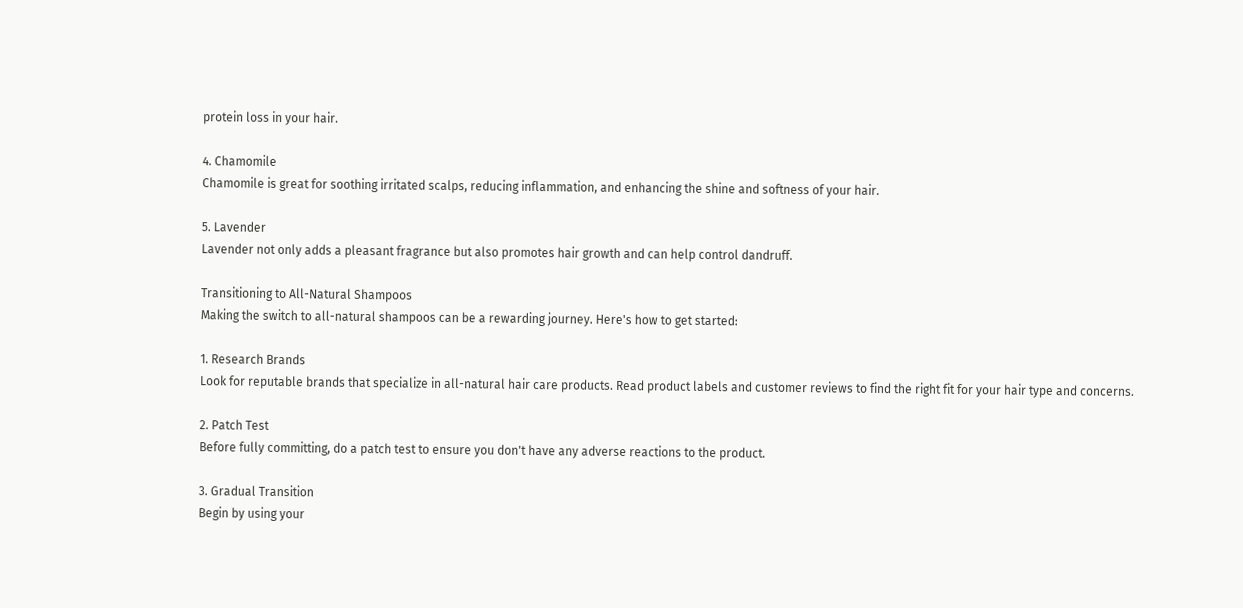protein loss in your hair.

4. Chamomile
Chamomile is great for soothing irritated scalps, reducing inflammation, and enhancing the shine and softness of your hair.

5. Lavender
Lavender not only adds a pleasant fragrance but also promotes hair growth and can help control dandruff.

Transitioning to All-Natural Shampoos
Making the switch to all-natural shampoos can be a rewarding journey. Here's how to get started:

1. Research Brands
Look for reputable brands that specialize in all-natural hair care products. Read product labels and customer reviews to find the right fit for your hair type and concerns.

2. Patch Test
Before fully committing, do a patch test to ensure you don't have any adverse reactions to the product.

3. Gradual Transition
Begin by using your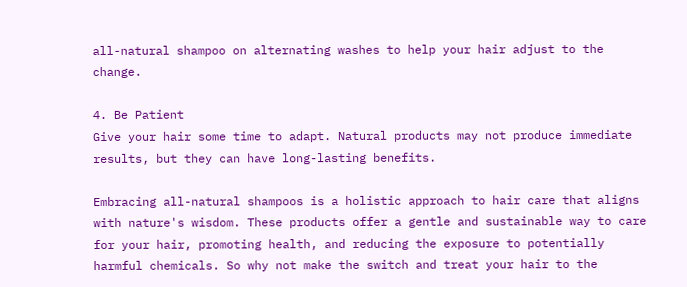all-natural shampoo on alternating washes to help your hair adjust to the change.

4. Be Patient
Give your hair some time to adapt. Natural products may not produce immediate results, but they can have long-lasting benefits.

Embracing all-natural shampoos is a holistic approach to hair care that aligns with nature's wisdom. These products offer a gentle and sustainable way to care for your hair, promoting health, and reducing the exposure to potentially harmful chemicals. So why not make the switch and treat your hair to the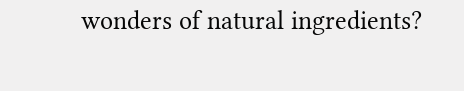wonders of natural ingredients?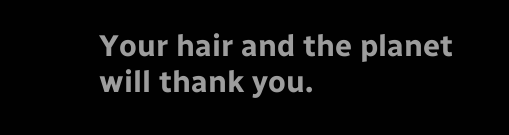Your hair and the planet will thank you.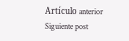Artículo anterior
Siguiente post